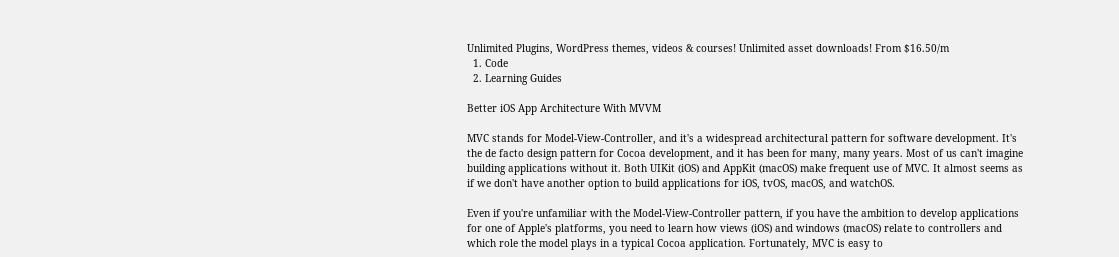Unlimited Plugins, WordPress themes, videos & courses! Unlimited asset downloads! From $16.50/m
  1. Code
  2. Learning Guides

Better iOS App Architecture With MVVM

MVC stands for Model-View-Controller, and it's a widespread architectural pattern for software development. It's the de facto design pattern for Cocoa development, and it has been for many, many years. Most of us can't imagine building applications without it. Both UIKit (iOS) and AppKit (macOS) make frequent use of MVC. It almost seems as if we don't have another option to build applications for iOS, tvOS, macOS, and watchOS.

Even if you're unfamiliar with the Model-View-Controller pattern, if you have the ambition to develop applications for one of Apple's platforms, you need to learn how views (iOS) and windows (macOS) relate to controllers and which role the model plays in a typical Cocoa application. Fortunately, MVC is easy to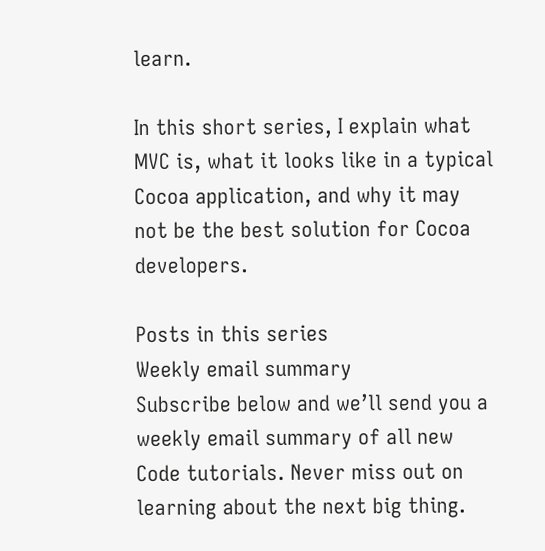learn.

In this short series, I explain what MVC is, what it looks like in a typical Cocoa application, and why it may not be the best solution for Cocoa developers.

Posts in this series
Weekly email summary
Subscribe below and we’ll send you a weekly email summary of all new Code tutorials. Never miss out on learning about the next big thing.